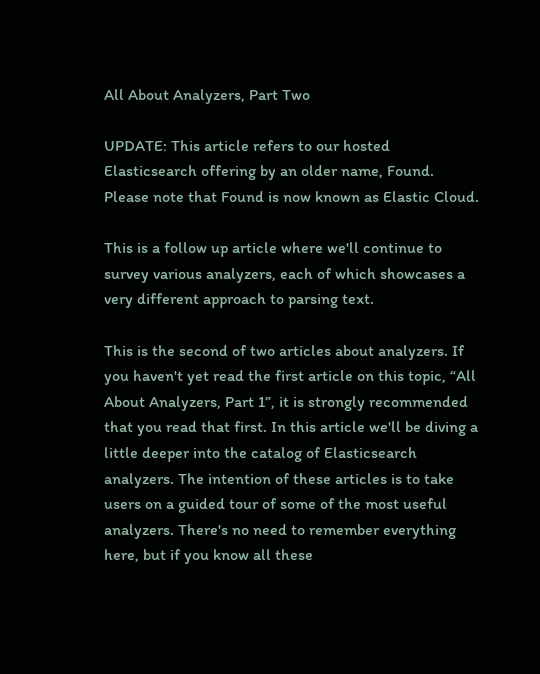All About Analyzers, Part Two

UPDATE: This article refers to our hosted Elasticsearch offering by an older name, Found. Please note that Found is now known as Elastic Cloud.

This is a follow up article where we'll continue to survey various analyzers, each of which showcases a very different approach to parsing text.

This is the second of two articles about analyzers. If you haven't yet read the first article on this topic, “All About Analyzers, Part 1”, it is strongly recommended that you read that first. In this article we'll be diving a little deeper into the catalog of Elasticsearch analyzers. The intention of these articles is to take users on a guided tour of some of the most useful analyzers. There's no need to remember everything here, but if you know all these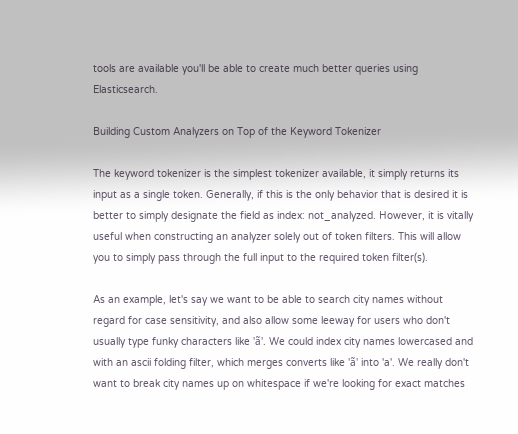tools are available you'll be able to create much better queries using Elasticsearch.

Building Custom Analyzers on Top of the Keyword Tokenizer

The keyword tokenizer is the simplest tokenizer available, it simply returns its input as a single token. Generally, if this is the only behavior that is desired it is better to simply designate the field as index: not_analyzed. However, it is vitally useful when constructing an analyzer solely out of token filters. This will allow you to simply pass through the full input to the required token filter(s).

As an example, let's say we want to be able to search city names without regard for case sensitivity, and also allow some leeway for users who don't usually type funky characters like 'ã'. We could index city names lowercased and with an ascii folding filter, which merges converts like 'ã' into 'a'. We really don't want to break city names up on whitespace if we're looking for exact matches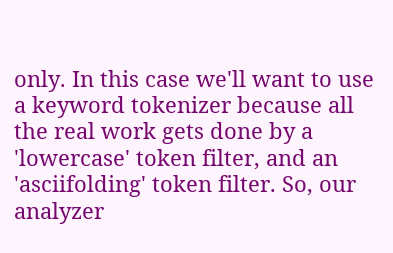only. In this case we'll want to use a keyword tokenizer because all the real work gets done by a 'lowercase' token filter, and an 'asciifolding' token filter. So, our analyzer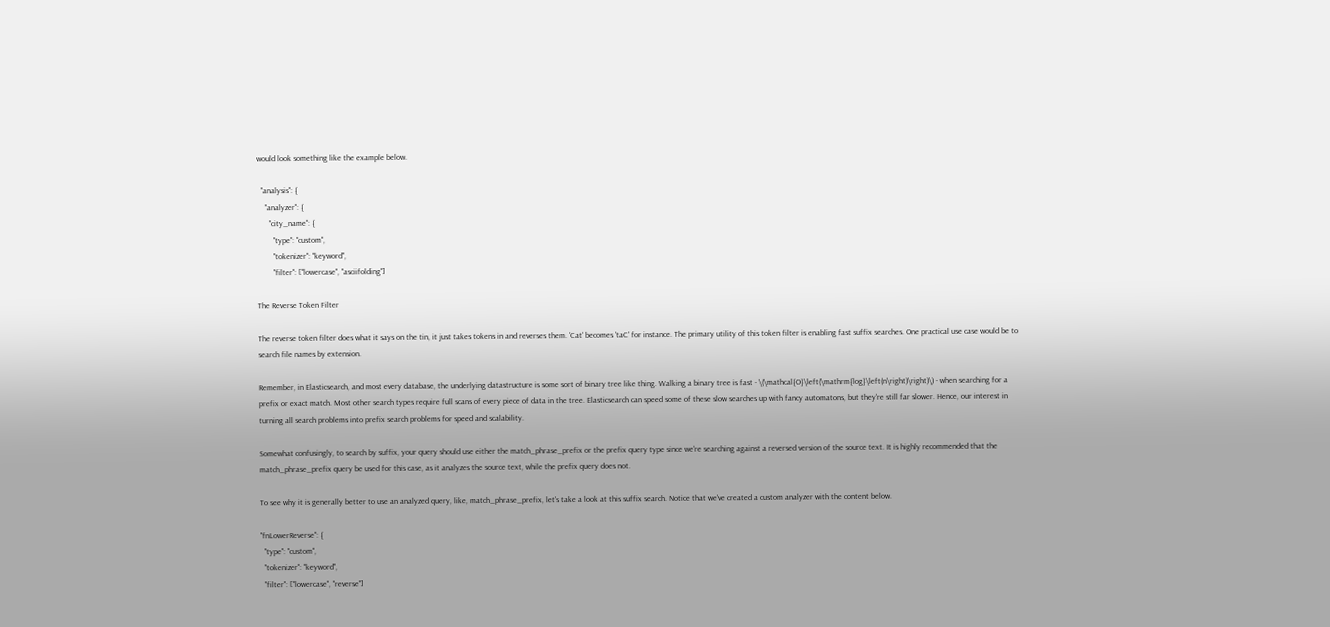would look something like the example below.

  "analysis": {
    "analyzer": {
      "city_name": {
        "type": "custom",
        "tokenizer": "keyword",
        "filter": ["lowercase", "asciifolding"]

The Reverse Token Filter

The reverse token filter does what it says on the tin, it just takes tokens in and reverses them. 'Cat' becomes 'taC' for instance. The primary utility of this token filter is enabling fast suffix searches. One practical use case would be to search file names by extension.

Remember, in Elasticsearch, and most every database, the underlying datastructure is some sort of binary tree like thing. Walking a binary tree is fast - \(\mathcal{O}\left(\mathrm{log}\left(n\right)\right)\) - when searching for a prefix or exact match. Most other search types require full scans of every piece of data in the tree. Elasticsearch can speed some of these slow searches up with fancy automatons, but they're still far slower. Hence, our interest in turning all search problems into prefix search problems for speed and scalability.

Somewhat confusingly, to search by suffix, your query should use either the match_phrase_prefix or the prefix query type since we're searching against a reversed version of the source text. It is highly recommended that the match_phrase_prefix query be used for this case, as it analyzes the source text, while the prefix query does not.

To see why it is generally better to use an analyzed query, like, match_phrase_prefix, let's take a look at this suffix search. Notice that we've created a custom analyzer with the content below.

"fnLowerReverse": {
  "type": "custom",
  "tokenizer": "keyword",
  "filter": ["lowercase", "reverse"]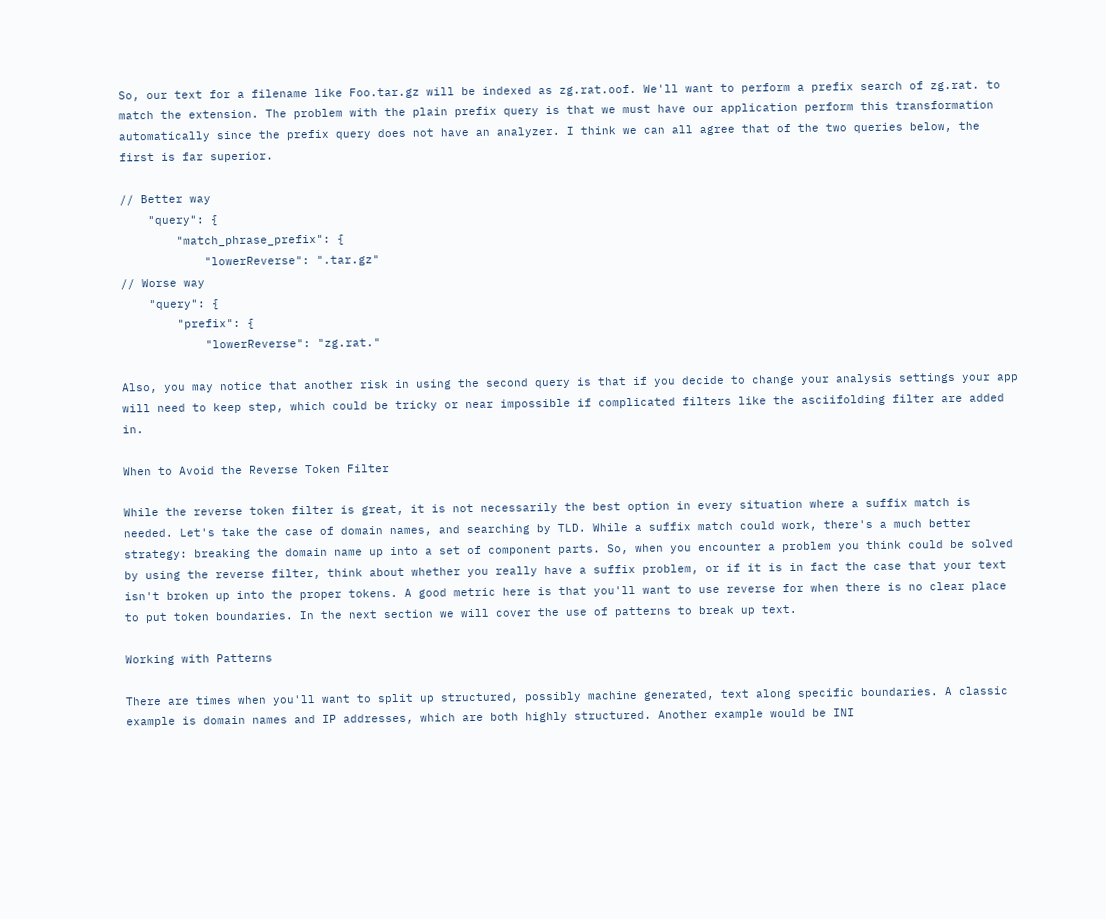So, our text for a filename like Foo.tar.gz will be indexed as zg.rat.oof. We'll want to perform a prefix search of zg.rat. to match the extension. The problem with the plain prefix query is that we must have our application perform this transformation automatically since the prefix query does not have an analyzer. I think we can all agree that of the two queries below, the first is far superior.

// Better way
    "query": {
        "match_phrase_prefix": {
            "lowerReverse": ".tar.gz"
// Worse way
    "query": {
        "prefix": {
            "lowerReverse": "zg.rat."

Also, you may notice that another risk in using the second query is that if you decide to change your analysis settings your app will need to keep step, which could be tricky or near impossible if complicated filters like the asciifolding filter are added in.

When to Avoid the Reverse Token Filter

While the reverse token filter is great, it is not necessarily the best option in every situation where a suffix match is needed. Let's take the case of domain names, and searching by TLD. While a suffix match could work, there's a much better strategy: breaking the domain name up into a set of component parts. So, when you encounter a problem you think could be solved by using the reverse filter, think about whether you really have a suffix problem, or if it is in fact the case that your text isn't broken up into the proper tokens. A good metric here is that you'll want to use reverse for when there is no clear place to put token boundaries. In the next section we will cover the use of patterns to break up text.

Working with Patterns

There are times when you'll want to split up structured, possibly machine generated, text along specific boundaries. A classic example is domain names and IP addresses, which are both highly structured. Another example would be INI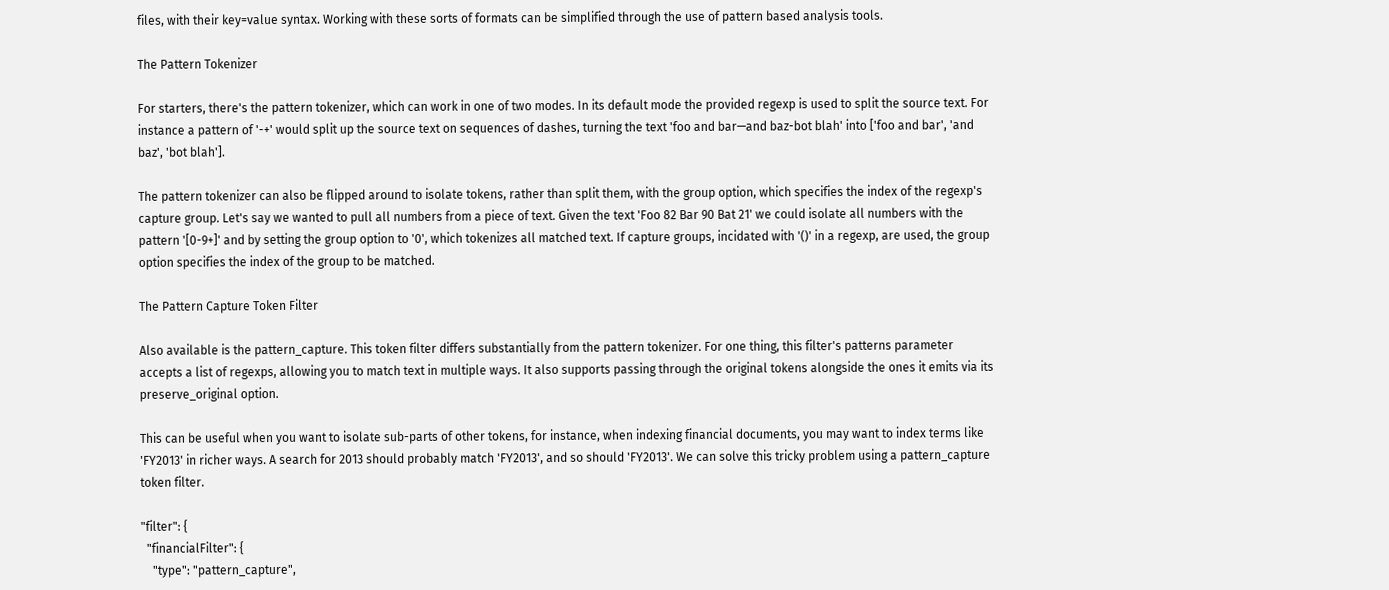files, with their key=value syntax. Working with these sorts of formats can be simplified through the use of pattern based analysis tools.

The Pattern Tokenizer

For starters, there's the pattern tokenizer, which can work in one of two modes. In its default mode the provided regexp is used to split the source text. For instance a pattern of '-+' would split up the source text on sequences of dashes, turning the text 'foo and bar—and baz-bot blah' into ['foo and bar', 'and baz', 'bot blah'].

The pattern tokenizer can also be flipped around to isolate tokens, rather than split them, with the group option, which specifies the index of the regexp's capture group. Let's say we wanted to pull all numbers from a piece of text. Given the text 'Foo 82 Bar 90 Bat 21' we could isolate all numbers with the pattern '[0-9+]' and by setting the group option to '0', which tokenizes all matched text. If capture groups, incidated with '()' in a regexp, are used, the group option specifies the index of the group to be matched.

The Pattern Capture Token Filter

Also available is the pattern_capture. This token filter differs substantially from the pattern tokenizer. For one thing, this filter's patterns parameter accepts a list of regexps, allowing you to match text in multiple ways. It also supports passing through the original tokens alongside the ones it emits via its preserve_original option.

This can be useful when you want to isolate sub-parts of other tokens, for instance, when indexing financial documents, you may want to index terms like 'FY2013' in richer ways. A search for 2013 should probably match 'FY2013', and so should 'FY2013'. We can solve this tricky problem using a pattern_capture token filter.

"filter": {
  "financialFilter": {
    "type": "pattern_capture",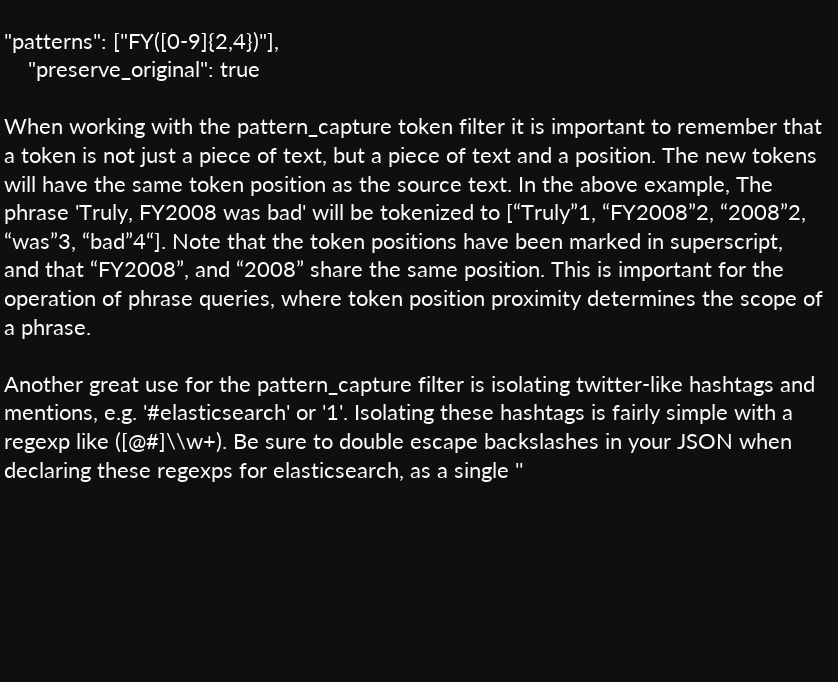"patterns": ["FY([0-9]{2,4})"],
    "preserve_original": true

When working with the pattern_capture token filter it is important to remember that a token is not just a piece of text, but a piece of text and a position. The new tokens will have the same token position as the source text. In the above example, The phrase 'Truly, FY2008 was bad' will be tokenized to [“Truly”1, “FY2008”2, “2008”2, “was”3, “bad”4“]. Note that the token positions have been marked in superscript, and that “FY2008”, and “2008” share the same position. This is important for the operation of phrase queries, where token position proximity determines the scope of a phrase.

Another great use for the pattern_capture filter is isolating twitter-like hashtags and mentions, e.g. '#elasticsearch' or '1'. Isolating these hashtags is fairly simple with a regexp like ([@#]\\w+). Be sure to double escape backslashes in your JSON when declaring these regexps for elasticsearch, as a single ''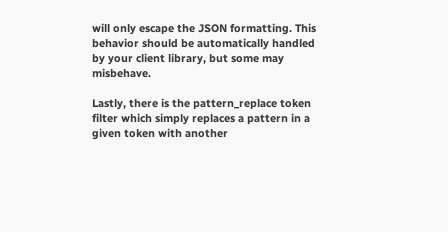will only escape the JSON formatting. This behavior should be automatically handled by your client library, but some may misbehave.

Lastly, there is the pattern_replace token filter which simply replaces a pattern in a given token with another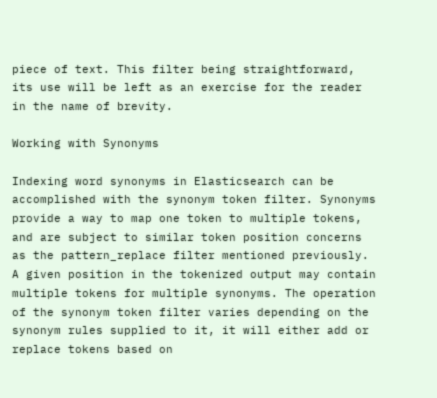piece of text. This filter being straightforward, its use will be left as an exercise for the reader in the name of brevity.

Working with Synonyms

Indexing word synonyms in Elasticsearch can be accomplished with the synonym token filter. Synonyms provide a way to map one token to multiple tokens, and are subject to similar token position concerns as the pattern_replace filter mentioned previously. A given position in the tokenized output may contain multiple tokens for multiple synonyms. The operation of the synonym token filter varies depending on the synonym rules supplied to it, it will either add or replace tokens based on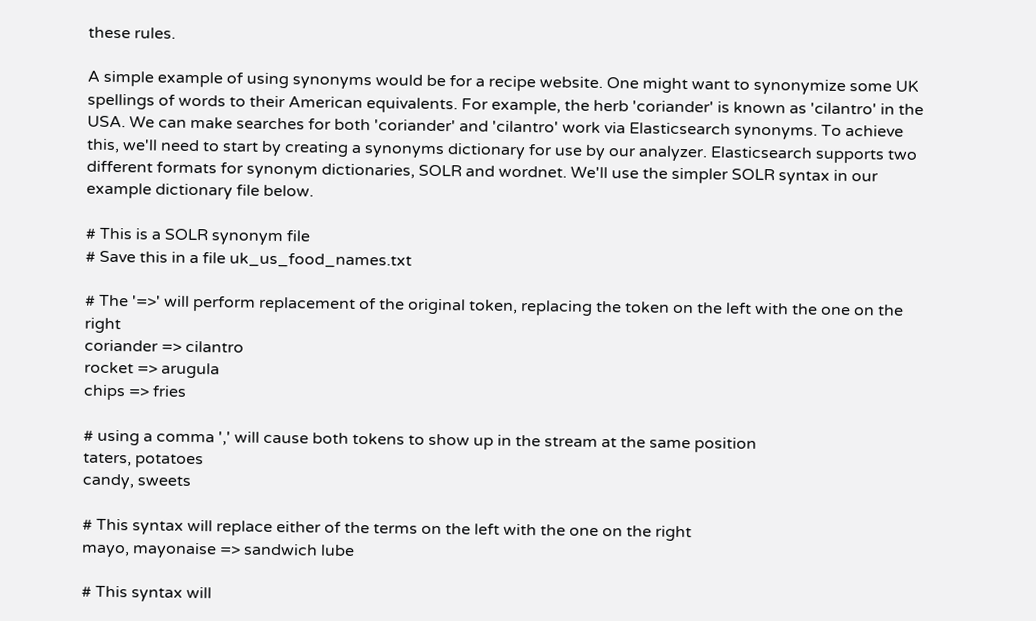these rules.

A simple example of using synonyms would be for a recipe website. One might want to synonymize some UK spellings of words to their American equivalents. For example, the herb 'coriander' is known as 'cilantro' in the USA. We can make searches for both 'coriander' and 'cilantro' work via Elasticsearch synonyms. To achieve this, we'll need to start by creating a synonyms dictionary for use by our analyzer. Elasticsearch supports two different formats for synonym dictionaries, SOLR and wordnet. We'll use the simpler SOLR syntax in our example dictionary file below.

# This is a SOLR synonym file
# Save this in a file uk_us_food_names.txt

# The '=>' will perform replacement of the original token, replacing the token on the left with the one on the right
coriander => cilantro
rocket => arugula
chips => fries

# using a comma ',' will cause both tokens to show up in the stream at the same position
taters, potatoes
candy, sweets

# This syntax will replace either of the terms on the left with the one on the right
mayo, mayonaise => sandwich lube

# This syntax will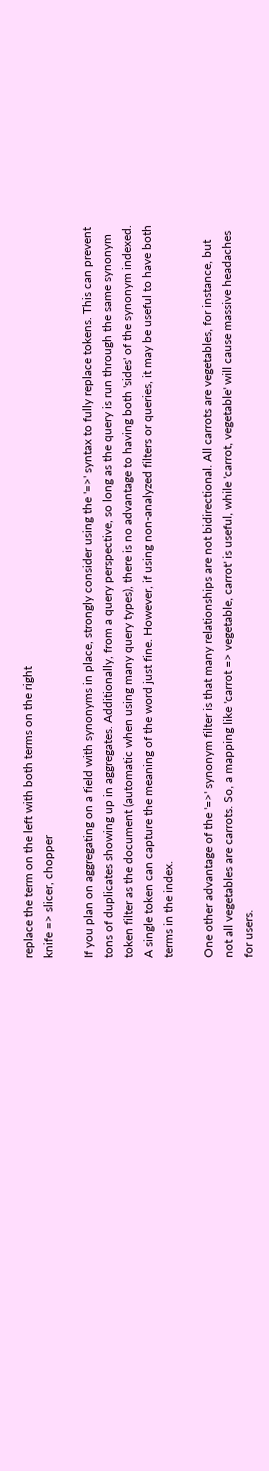replace the term on the left with both terms on the right
knife => slicer, chopper

If you plan on aggregating on a field with synonyms in place, strongly consider using the '=>' syntax to fully replace tokens. This can prevent tons of duplicates showing up in aggregates. Additionally, from a query perspective, so long as the query is run through the same synonym token filter as the document (automatic when using many query types), there is no advantage to having both 'sides' of the synonym indexed. A single token can capture the meaning of the word just fine. However, if using non-analyzed filters or queries, it may be useful to have both terms in the index.

One other advantage of the '=>' synonym filter is that many relationships are not bidirectional. All carrots are vegetables, for instance, but not all vegetables are carrots. So, a mapping like 'carrot => vegetable, carrot' is useful, while 'carrot, vegetable' will cause massive headaches for users.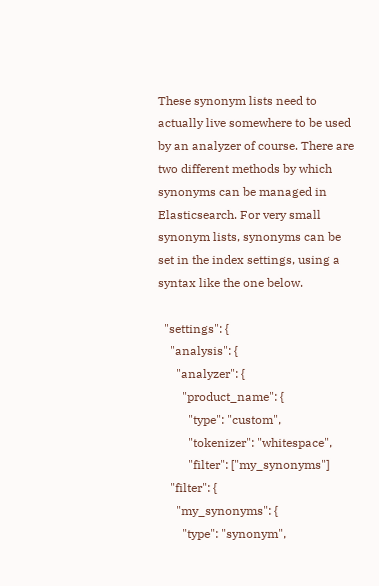These synonym lists need to actually live somewhere to be used by an analyzer of course. There are two different methods by which synonyms can be managed in Elasticsearch. For very small synonym lists, synonyms can be set in the index settings, using a syntax like the one below.

  "settings": {
    "analysis": {
      "analyzer": {
        "product_name": {
          "type": "custom",
          "tokenizer": "whitespace",
          "filter": ["my_synonyms"]
    "filter": {
      "my_synonyms": {
        "type": "synonym",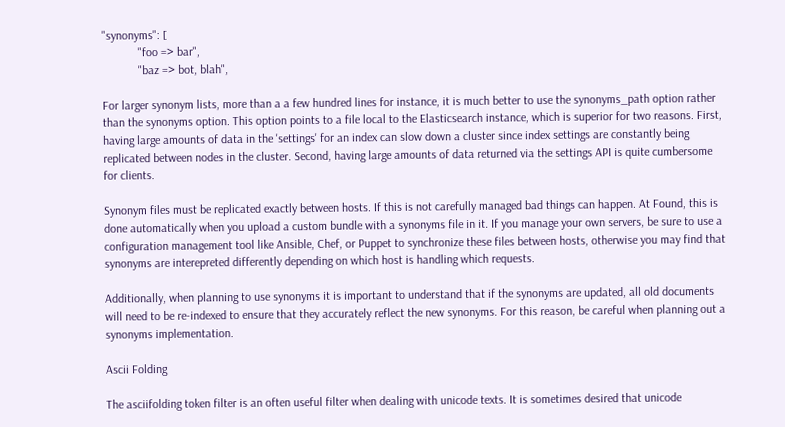"synonyms": [
            "foo => bar",
            "baz => bot, blah",

For larger synonym lists, more than a a few hundred lines for instance, it is much better to use the synonyms_path option rather than the synonyms option. This option points to a file local to the Elasticsearch instance, which is superior for two reasons. First, having large amounts of data in the 'settings' for an index can slow down a cluster since index settings are constantly being replicated between nodes in the cluster. Second, having large amounts of data returned via the settings API is quite cumbersome for clients.

Synonym files must be replicated exactly between hosts. If this is not carefully managed bad things can happen. At Found, this is done automatically when you upload a custom bundle with a synonyms file in it. If you manage your own servers, be sure to use a configuration management tool like Ansible, Chef, or Puppet to synchronize these files between hosts, otherwise you may find that synonyms are interepreted differently depending on which host is handling which requests.

Additionally, when planning to use synonyms it is important to understand that if the synonyms are updated, all old documents will need to be re-indexed to ensure that they accurately reflect the new synonyms. For this reason, be careful when planning out a synonyms implementation.

Ascii Folding

The asciifolding token filter is an often useful filter when dealing with unicode texts. It is sometimes desired that unicode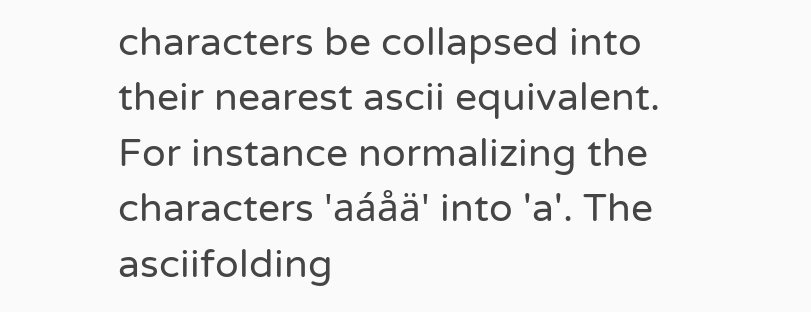characters be collapsed into their nearest ascii equivalent. For instance normalizing the characters 'aáåä' into 'a'. The asciifolding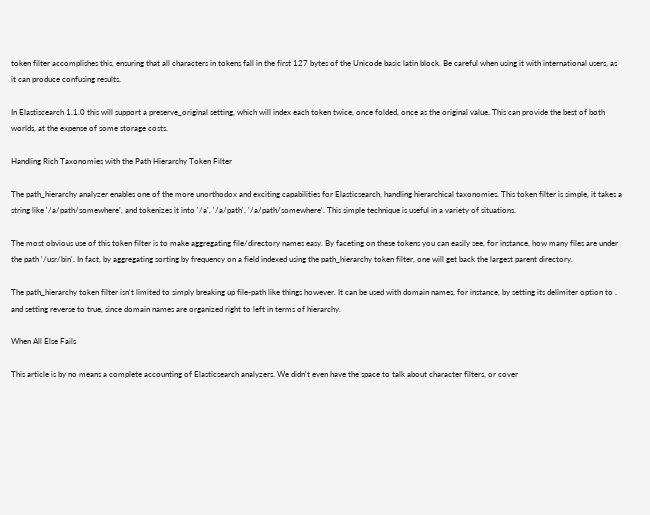token filter accomplishes this, ensuring that all characters in tokens fall in the first 127 bytes of the Unicode basic latin block. Be careful when using it with international users, as it can produce confusing results.

In Elastiscearch 1.1.0 this will support a preserve_original setting, which will index each token twice, once folded, once as the original value. This can provide the best of both worlds, at the expense of some storage costs.

Handling Rich Taxonomies with the Path Hierarchy Token Filter

The path_hierarchy analyzer enables one of the more unorthodox and exciting capabilities for Elasticsearch, handling hierarchical taxonomies. This token filter is simple, it takes a string like '/a/path/somewhere', and tokenizes it into '/a', '/a/path', '/a/path/somewhere'. This simple technique is useful in a variety of situations.

The most obvious use of this token filter is to make aggregating file/directory names easy. By faceting on these tokens you can easily see, for instance, how many files are under the path '/usr/bin'. In fact, by aggregating sorting by frequency on a field indexed using the path_hierarchy token filter, one will get back the largest parent directory.

The path_hierarchy token filter isn't limited to simply breaking up file-path like things however. It can be used with domain names, for instance, by setting its delimiter option to . and setting reverse to true, since domain names are organized right to left in terms of hierarchy.

When All Else Fails

This article is by no means a complete accounting of Elasticsearch analyzers. We didn't even have the space to talk about character filters, or cover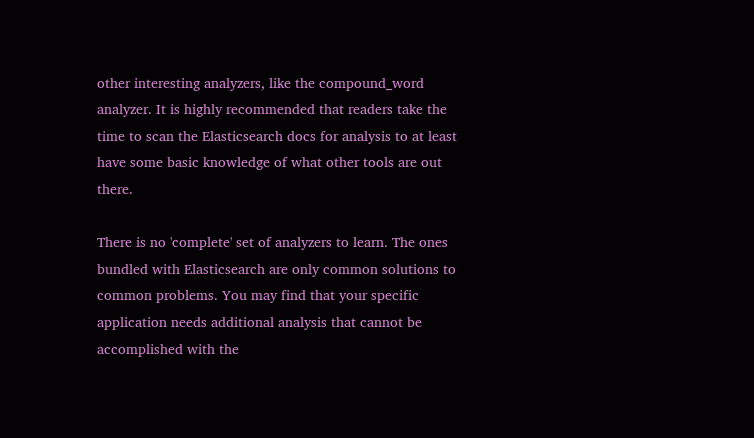other interesting analyzers, like the compound_word analyzer. It is highly recommended that readers take the time to scan the Elasticsearch docs for analysis to at least have some basic knowledge of what other tools are out there.

There is no 'complete' set of analyzers to learn. The ones bundled with Elasticsearch are only common solutions to common problems. You may find that your specific application needs additional analysis that cannot be accomplished with the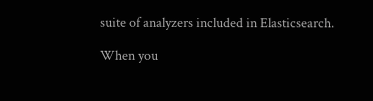suite of analyzers included in Elasticsearch.

When you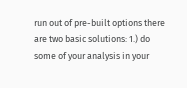run out of pre-built options there are two basic solutions: 1.) do some of your analysis in your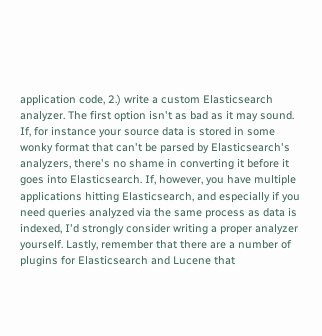application code, 2.) write a custom Elasticsearch analyzer. The first option isn't as bad as it may sound. If, for instance your source data is stored in some wonky format that can't be parsed by Elasticsearch's analyzers, there's no shame in converting it before it goes into Elasticsearch. If, however, you have multiple applications hitting Elasticsearch, and especially if you need queries analyzed via the same process as data is indexed, I'd strongly consider writing a proper analyzer yourself. Lastly, remember that there are a number of plugins for Elasticsearch and Lucene that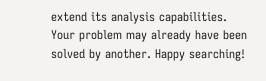extend its analysis capabilities. Your problem may already have been solved by another. Happy searching!